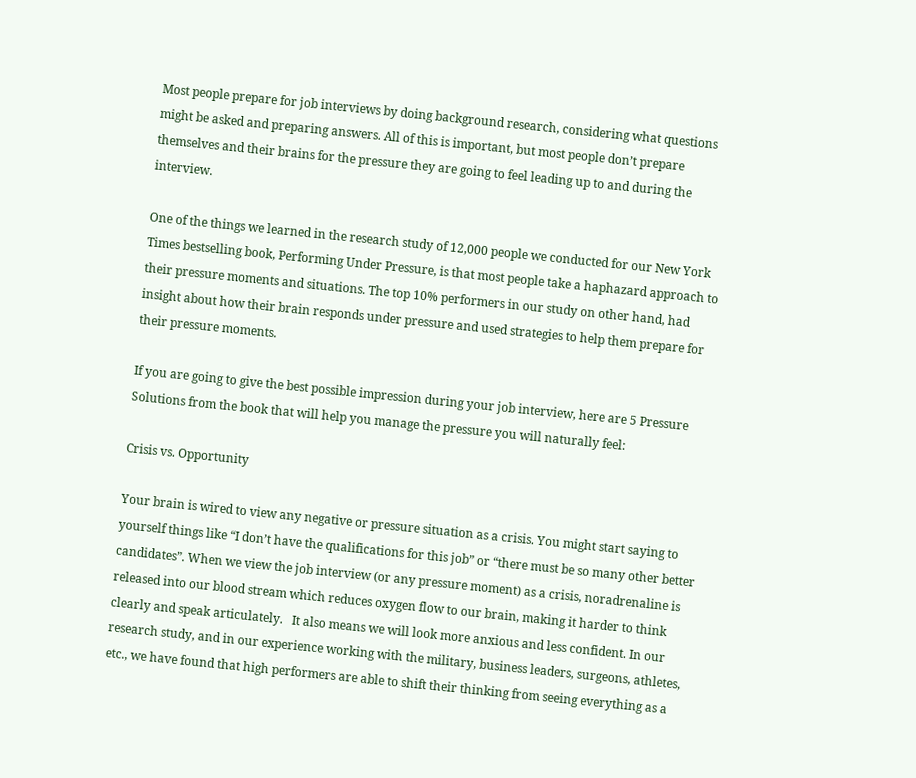Most people prepare for job interviews by doing background research, considering what questions might be asked and preparing answers. All of this is important, but most people don’t prepare themselves and their brains for the pressure they are going to feel leading up to and during the interview.

One of the things we learned in the research study of 12,000 people we conducted for our New York Times bestselling book, Performing Under Pressure, is that most people take a haphazard approach to their pressure moments and situations. The top 10% performers in our study on other hand, had insight about how their brain responds under pressure and used strategies to help them prepare for their pressure moments.

If you are going to give the best possible impression during your job interview, here are 5 Pressure Solutions from the book that will help you manage the pressure you will naturally feel:

Crisis vs. Opportunity

Your brain is wired to view any negative or pressure situation as a crisis. You might start saying to yourself things like “I don’t have the qualifications for this job” or “there must be so many other better candidates”. When we view the job interview (or any pressure moment) as a crisis, noradrenaline is released into our blood stream which reduces oxygen flow to our brain, making it harder to think clearly and speak articulately.   It also means we will look more anxious and less confident. In our research study, and in our experience working with the military, business leaders, surgeons, athletes, etc., we have found that high performers are able to shift their thinking from seeing everything as a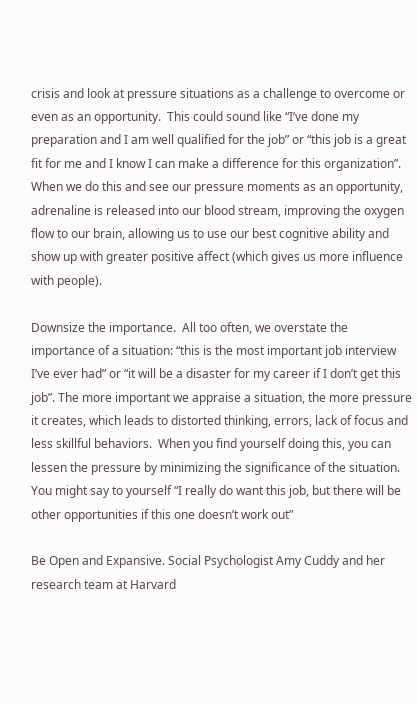crisis and look at pressure situations as a challenge to overcome or even as an opportunity.  This could sound like “I’ve done my preparation and I am well qualified for the job” or “this job is a great fit for me and I know I can make a difference for this organization”.   When we do this and see our pressure moments as an opportunity, adrenaline is released into our blood stream, improving the oxygen flow to our brain, allowing us to use our best cognitive ability and show up with greater positive affect (which gives us more influence with people).

Downsize the importance.  All too often, we overstate the importance of a situation: “this is the most important job interview I’ve ever had” or “it will be a disaster for my career if I don’t get this job”. The more important we appraise a situation, the more pressure it creates, which leads to distorted thinking, errors, lack of focus and less skillful behaviors.  When you find yourself doing this, you can lessen the pressure by minimizing the significance of the situation. You might say to yourself “I really do want this job, but there will be other opportunities if this one doesn’t work out”

Be Open and Expansive. Social Psychologist Amy Cuddy and her research team at Harvard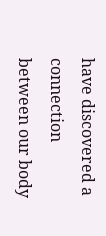have discovered a connection between our body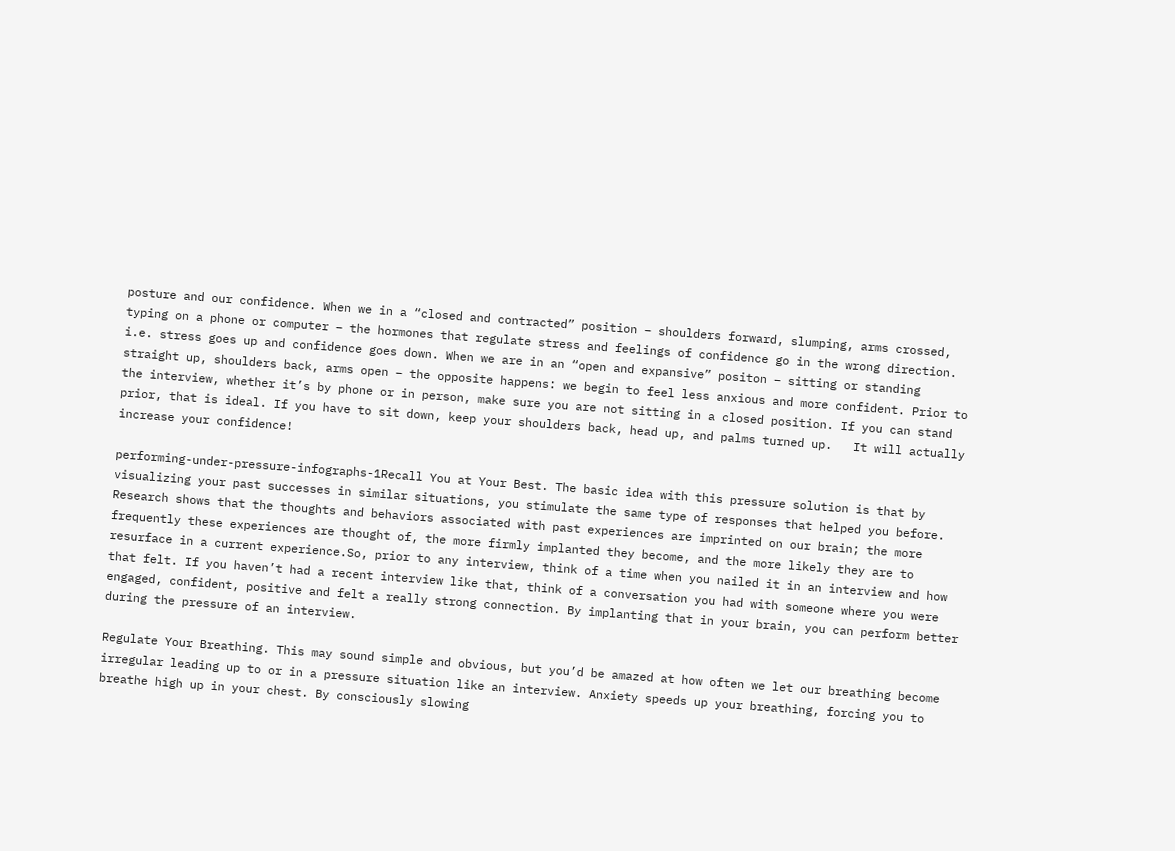posture and our confidence. When we in a “closed and contracted” position – shoulders forward, slumping, arms crossed, typing on a phone or computer – the hormones that regulate stress and feelings of confidence go in the wrong direction. i.e. stress goes up and confidence goes down. When we are in an “open and expansive” positon – sitting or standing straight up, shoulders back, arms open – the opposite happens: we begin to feel less anxious and more confident. Prior to the interview, whether it’s by phone or in person, make sure you are not sitting in a closed position. If you can stand prior, that is ideal. If you have to sit down, keep your shoulders back, head up, and palms turned up.   It will actually increase your confidence!

performing-under-pressure-infographs-1Recall You at Your Best. The basic idea with this pressure solution is that by visualizing your past successes in similar situations, you stimulate the same type of responses that helped you before. Research shows that the thoughts and behaviors associated with past experiences are imprinted on our brain; the more frequently these experiences are thought of, the more firmly implanted they become, and the more likely they are to resurface in a current experience.So, prior to any interview, think of a time when you nailed it in an interview and how that felt. If you haven’t had a recent interview like that, think of a conversation you had with someone where you were engaged, confident, positive and felt a really strong connection. By implanting that in your brain, you can perform better during the pressure of an interview.

Regulate Your Breathing. This may sound simple and obvious, but you’d be amazed at how often we let our breathing become irregular leading up to or in a pressure situation like an interview. Anxiety speeds up your breathing, forcing you to breathe high up in your chest. By consciously slowing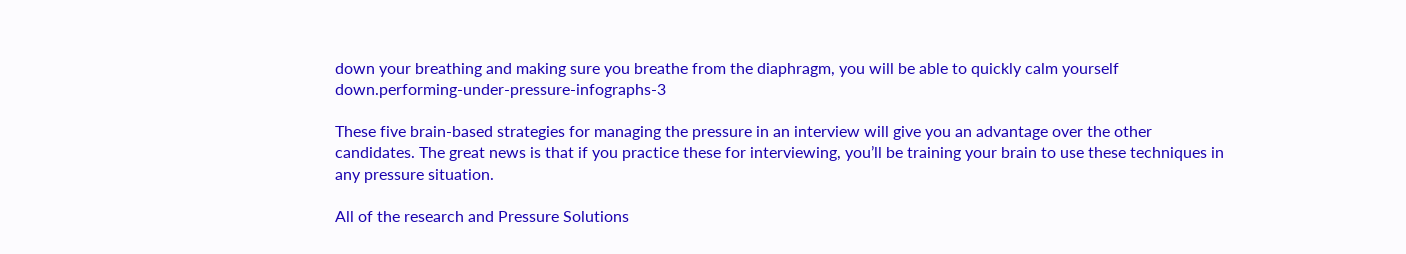down your breathing and making sure you breathe from the diaphragm, you will be able to quickly calm yourself down.performing-under-pressure-infographs-3

These five brain-based strategies for managing the pressure in an interview will give you an advantage over the other candidates. The great news is that if you practice these for interviewing, you’ll be training your brain to use these techniques in any pressure situation.

All of the research and Pressure Solutions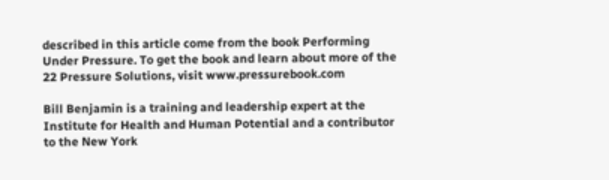described in this article come from the book Performing Under Pressure. To get the book and learn about more of the 22 Pressure Solutions, visit www.pressurebook.com

Bill Benjamin is a training and leadership expert at the Institute for Health and Human Potential and a contributor to the New York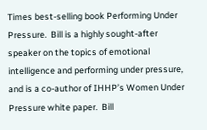Times best-selling book Performing Under Pressure.  Bill is a highly sought-after speaker on the topics of emotional intelligence and performing under pressure, and is a co-author of IHHP’s Women Under Pressure white paper.  Bill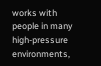works with people in many high-pressure environments,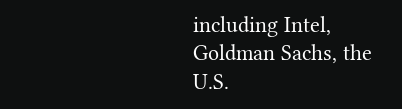including Intel, Goldman Sachs, the U.S.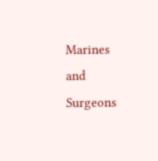Marines and Surgeons